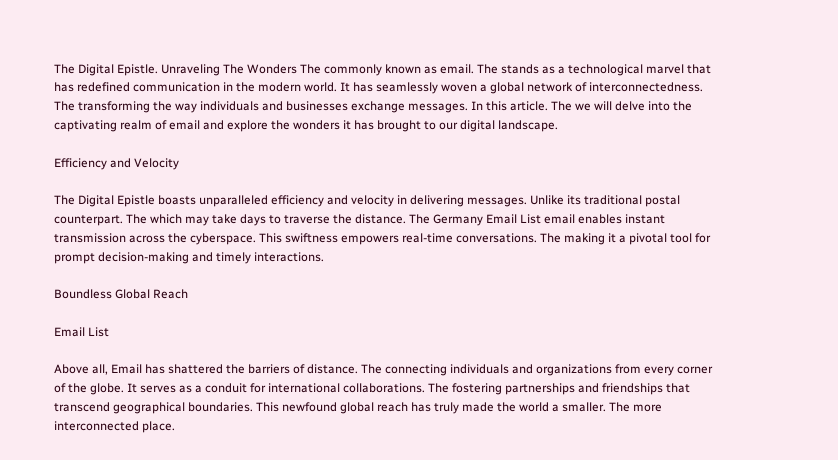The Digital Epistle. Unraveling The Wonders The commonly known as email. The stands as a technological marvel that has redefined communication in the modern world. It has seamlessly woven a global network of interconnectedness. The transforming the way individuals and businesses exchange messages. In this article. The we will delve into the captivating realm of email and explore the wonders it has brought to our digital landscape.

Efficiency and Velocity

The Digital Epistle boasts unparalleled efficiency and velocity in delivering messages. Unlike its traditional postal counterpart. The which may take days to traverse the distance. The Germany Email List email enables instant transmission across the cyberspace. This swiftness empowers real-time conversations. The making it a pivotal tool for prompt decision-making and timely interactions.

Boundless Global Reach

Email List

Above all, Email has shattered the barriers of distance. The connecting individuals and organizations from every corner of the globe. It serves as a conduit for international collaborations. The fostering partnerships and friendships that transcend geographical boundaries. This newfound global reach has truly made the world a smaller. The more interconnected place.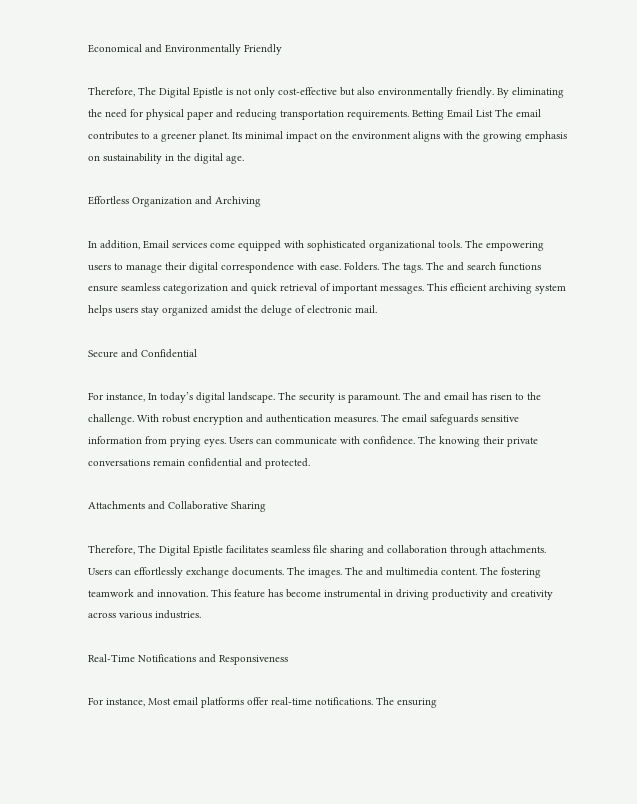Economical and Environmentally Friendly

Therefore, The Digital Epistle is not only cost-effective but also environmentally friendly. By eliminating the need for physical paper and reducing transportation requirements. Betting Email List The email contributes to a greener planet. Its minimal impact on the environment aligns with the growing emphasis on sustainability in the digital age.

Effortless Organization and Archiving

In addition, Email services come equipped with sophisticated organizational tools. The empowering users to manage their digital correspondence with ease. Folders. The tags. The and search functions ensure seamless categorization and quick retrieval of important messages. This efficient archiving system helps users stay organized amidst the deluge of electronic mail.

Secure and Confidential

For instance, In today’s digital landscape. The security is paramount. The and email has risen to the challenge. With robust encryption and authentication measures. The email safeguards sensitive information from prying eyes. Users can communicate with confidence. The knowing their private conversations remain confidential and protected.

Attachments and Collaborative Sharing

Therefore, The Digital Epistle facilitates seamless file sharing and collaboration through attachments. Users can effortlessly exchange documents. The images. The and multimedia content. The fostering teamwork and innovation. This feature has become instrumental in driving productivity and creativity across various industries.

Real-Time Notifications and Responsiveness

For instance, Most email platforms offer real-time notifications. The ensuring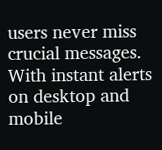users never miss crucial messages. With instant alerts on desktop and mobile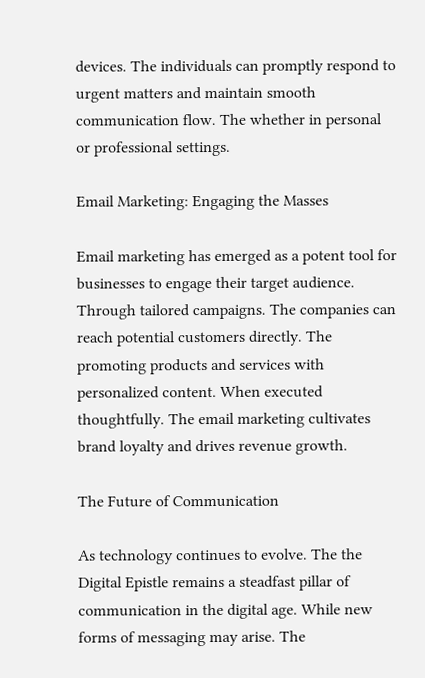devices. The individuals can promptly respond to urgent matters and maintain smooth communication flow. The whether in personal or professional settings.

Email Marketing: Engaging the Masses

Email marketing has emerged as a potent tool for businesses to engage their target audience. Through tailored campaigns. The companies can reach potential customers directly. The promoting products and services with personalized content. When executed thoughtfully. The email marketing cultivates brand loyalty and drives revenue growth.

The Future of Communication

As technology continues to evolve. The the Digital Epistle remains a steadfast pillar of communication in the digital age. While new forms of messaging may arise. The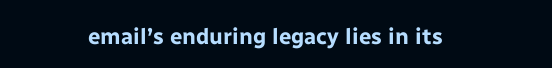email’s enduring legacy lies in its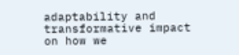adaptability and transformative impact on how we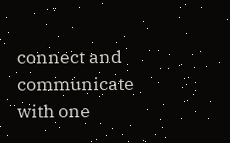connect and communicate with one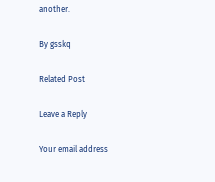another.

By gsskq

Related Post

Leave a Reply

Your email address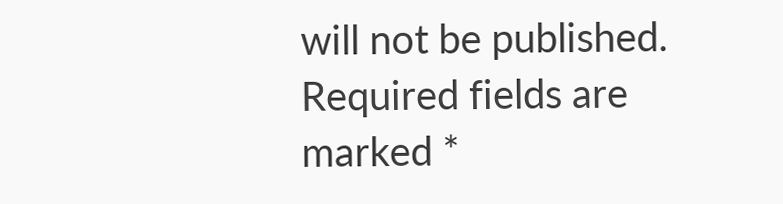will not be published. Required fields are marked *